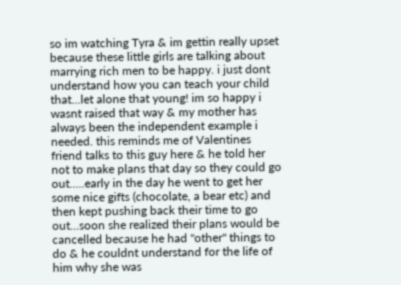so im watching Tyra & im gettin really upset because these little girls are talking about marrying rich men to be happy. i just dont understand how you can teach your child that...let alone that young! im so happy i wasnt raised that way & my mother has always been the independent example i needed. this reminds me of Valentines friend talks to this guy here & he told her not to make plans that day so they could go out.....early in the day he went to get her some nice gifts (chocolate, a bear etc) and then kept pushing back their time to go out...soon she realized their plans would be cancelled because he had "other" things to do & he couldnt understand for the life of him why she was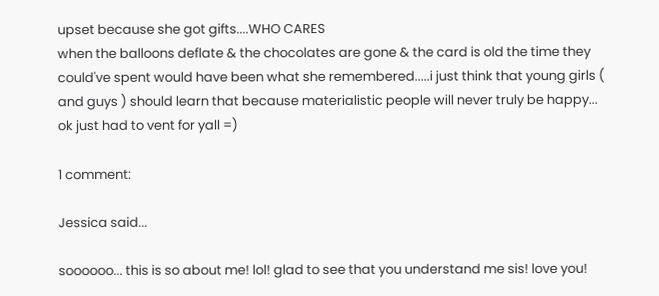upset because she got gifts....WHO CARES
when the balloons deflate & the chocolates are gone & the card is old the time they could've spent would have been what she remembered.....i just think that young girls ( and guys ) should learn that because materialistic people will never truly be happy...
ok just had to vent for yall =)

1 comment:

Jessica said...

soooooo... this is so about me! lol! glad to see that you understand me sis! love you!